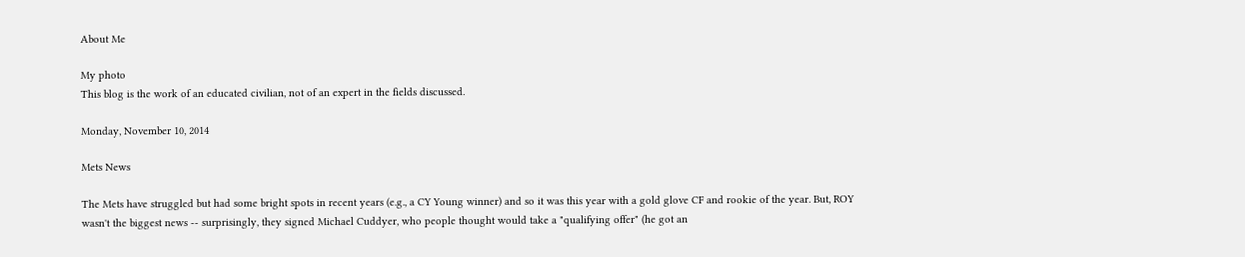About Me

My photo
This blog is the work of an educated civilian, not of an expert in the fields discussed.

Monday, November 10, 2014

Mets News

The Mets have struggled but had some bright spots in recent years (e.g., a CY Young winner) and so it was this year with a gold glove CF and rookie of the year. But, ROY wasn't the biggest news -- surprisingly, they signed Michael Cuddyer, who people thought would take a "qualifying offer" (he got an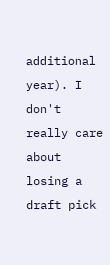additional year). I don't really care about losing a draft pick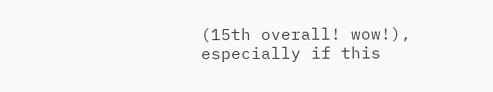(15th overall! wow!), especially if this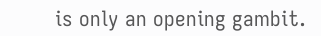is only an opening gambit.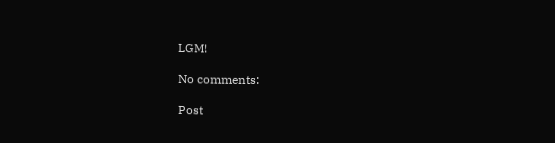LGM!

No comments:

Post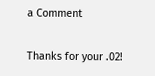a Comment

Thanks for your .02!